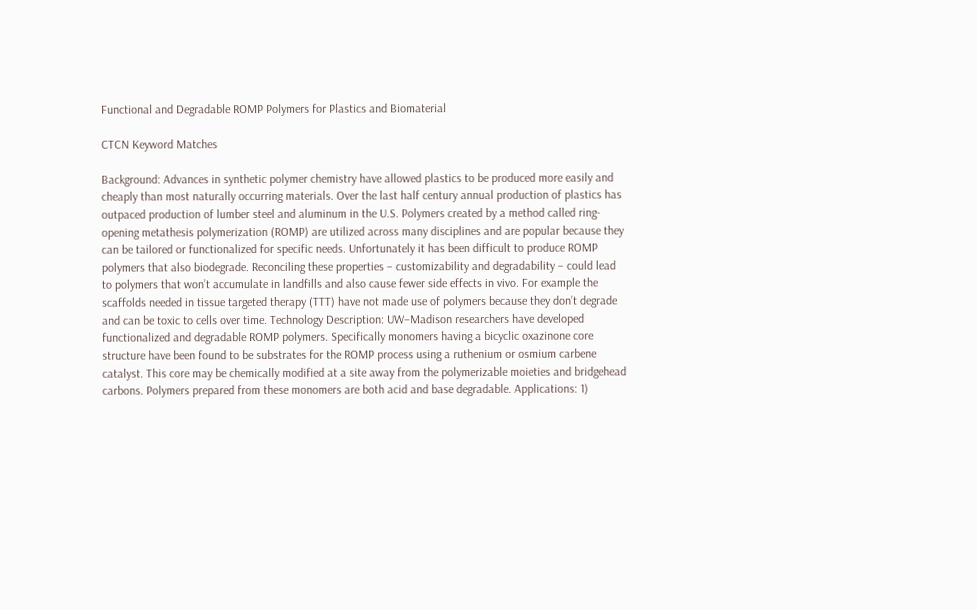Functional and Degradable ROMP Polymers for Plastics and Biomaterial

CTCN Keyword Matches

Background: Advances in synthetic polymer chemistry have allowed plastics to be produced more easily and cheaply than most naturally occurring materials. Over the last half century annual production of plastics has outpaced production of lumber steel and aluminum in the U.S. Polymers created by a method called ring-opening metathesis polymerization (ROMP) are utilized across many disciplines and are popular because they can be tailored or functionalized for specific needs. Unfortunately it has been difficult to produce ROMP polymers that also biodegrade. Reconciling these properties – customizability and degradability – could lead to polymers that won’t accumulate in landfills and also cause fewer side effects in vivo. For example the scaffolds needed in tissue targeted therapy (TTT) have not made use of polymers because they don’t degrade and can be toxic to cells over time. Technology Description: UW–Madison researchers have developed functionalized and degradable ROMP polymers. Specifically monomers having a bicyclic oxazinone core structure have been found to be substrates for the ROMP process using a ruthenium or osmium carbene catalyst. This core may be chemically modified at a site away from the polymerizable moieties and bridgehead carbons. Polymers prepared from these monomers are both acid and base degradable. Applications: 1)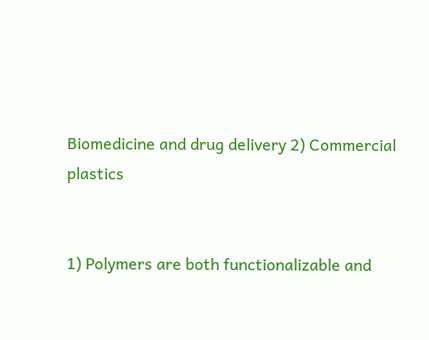Biomedicine and drug delivery 2) Commercial plastics


1) Polymers are both functionalizable and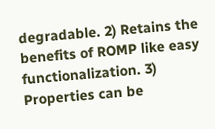degradable. 2) Retains the benefits of ROMP like easy functionalization. 3) Properties can be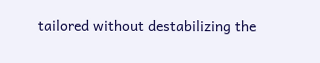tailored without destabilizing the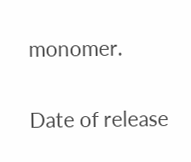monomer.

Date of release